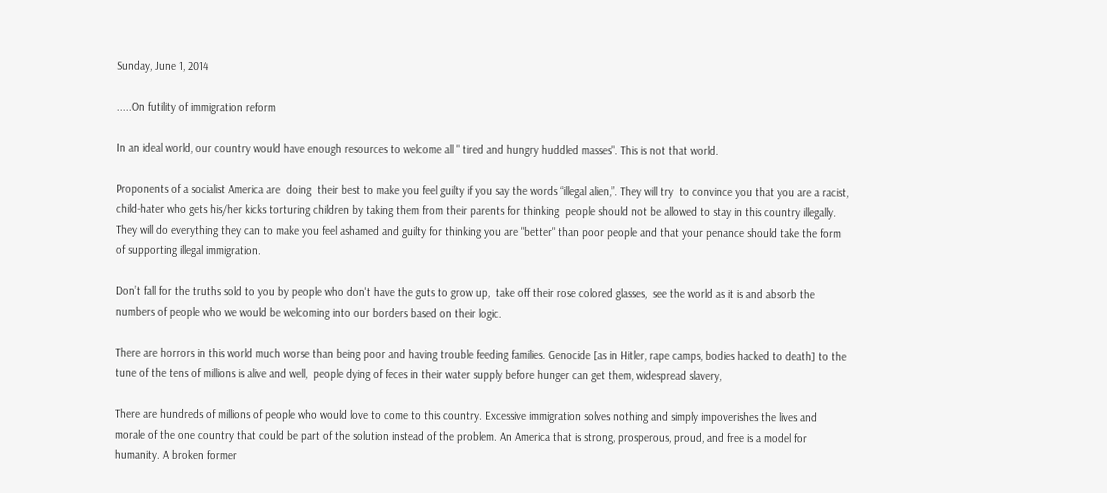Sunday, June 1, 2014

.....On futility of immigration reform

In an ideal world, our country would have enough resources to welcome all " tired and hungry huddled masses". This is not that world.

Proponents of a socialist America are  doing  their best to make you feel guilty if you say the words “illegal alien,”. They will try  to convince you that you are a racist, child-hater who gets his/her kicks torturing children by taking them from their parents for thinking  people should not be allowed to stay in this country illegally. They will do everything they can to make you feel ashamed and guilty for thinking you are "better" than poor people and that your penance should take the form of supporting illegal immigration.

Don’t fall for the truths sold to you by people who don't have the guts to grow up,  take off their rose colored glasses,  see the world as it is and absorb the numbers of people who we would be welcoming into our borders based on their logic.

There are horrors in this world much worse than being poor and having trouble feeding families. Genocide [as in Hitler, rape camps, bodies hacked to death] to the tune of the tens of millions is alive and well,  people dying of feces in their water supply before hunger can get them, widespread slavery,

There are hundreds of millions of people who would love to come to this country. Excessive immigration solves nothing and simply impoverishes the lives and morale of the one country that could be part of the solution instead of the problem. An America that is strong, prosperous, proud, and free is a model for humanity. A broken former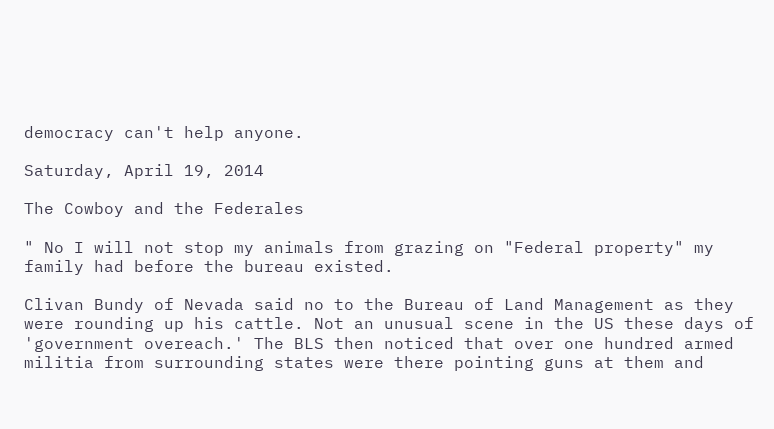democracy can't help anyone.

Saturday, April 19, 2014

The Cowboy and the Federales

" No I will not stop my animals from grazing on "Federal property" my family had before the bureau existed.

Clivan Bundy of Nevada said no to the Bureau of Land Management as they were rounding up his cattle. Not an unusual scene in the US these days of 'government overeach.' The BLS then noticed that over one hundred armed militia from surrounding states were there pointing guns at them and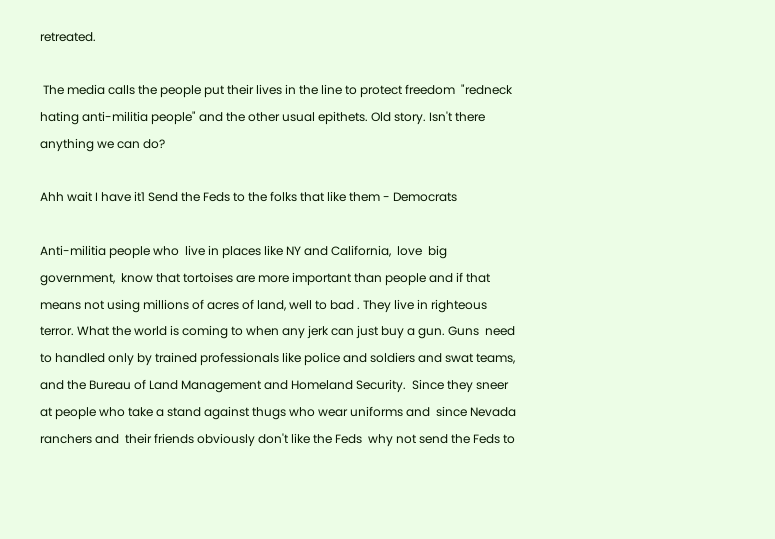retreated.

 The media calls the people put their lives in the line to protect freedom  "redneck hating anti-militia people" and the other usual epithets. Old story. Isn't there anything we can do?

Ahh wait I have it1 Send the Feds to the folks that like them - Democrats

Anti-militia people who  live in places like NY and California,  love  big government,  know that tortoises are more important than people and if that means not using millions of acres of land, well to bad . They live in righteous terror. What the world is coming to when any jerk can just buy a gun. Guns  need to handled only by trained professionals like police and soldiers and swat teams, and the Bureau of Land Management and Homeland Security.  Since they sneer at people who take a stand against thugs who wear uniforms and  since Nevada ranchers and  their friends obviously don't like the Feds  why not send the Feds to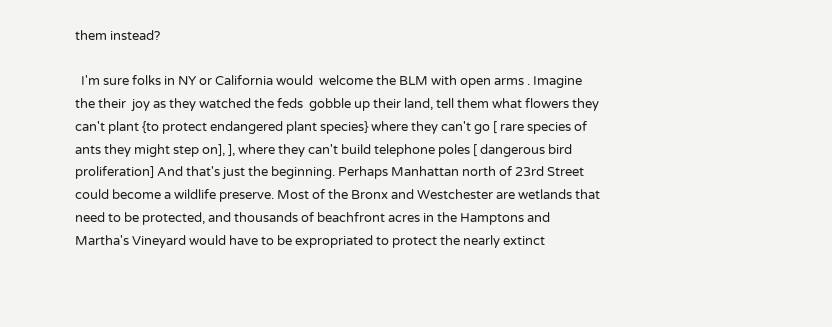them instead?

  I'm sure folks in NY or California would  welcome the BLM with open arms . Imagine the their  joy as they watched the feds  gobble up their land, tell them what flowers they can't plant {to protect endangered plant species} where they can't go [ rare species of ants they might step on], ], where they can't build telephone poles [ dangerous bird proliferation] And that's just the beginning. Perhaps Manhattan north of 23rd Street could become a wildlife preserve. Most of the Bronx and Westchester are wetlands that need to be protected, and thousands of beachfront acres in the Hamptons and Martha's Vineyard would have to be expropriated to protect the nearly extinct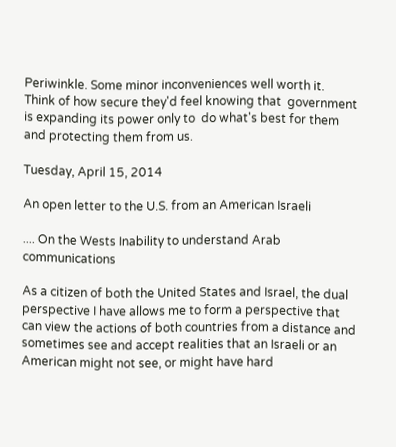Periwinkle. Some minor inconveniences well worth it.  Think of how secure they'd feel knowing that  government is expanding its power only to  do what's best for them and protecting them from us.

Tuesday, April 15, 2014

An open letter to the U.S. from an American Israeli

.... On the Wests Inability to understand Arab communications

As a citizen of both the United States and Israel, the dual perspective I have allows me to form a perspective that can view the actions of both countries from a distance and sometimes see and accept realities that an Israeli or an American might not see, or might have hard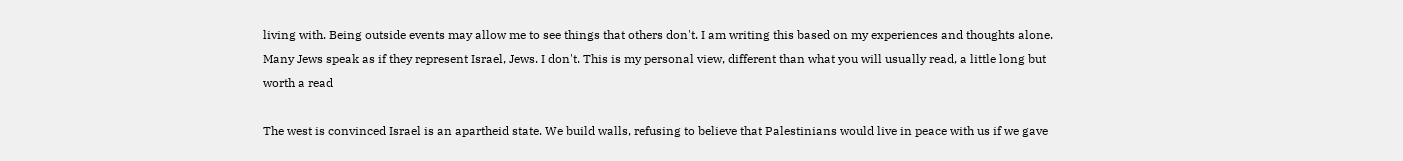living with. Being outside events may allow me to see things that others don't. I am writing this based on my experiences and thoughts alone. Many Jews speak as if they represent Israel, Jews. I don't. This is my personal view, different than what you will usually read, a little long but worth a read

The west is convinced Israel is an apartheid state. We build walls, refusing to believe that Palestinians would live in peace with us if we gave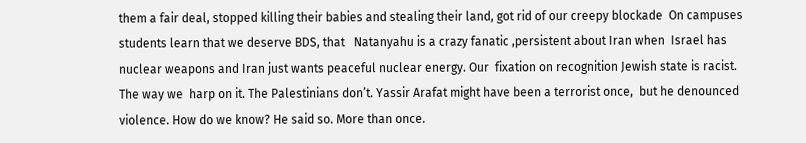them a fair deal, stopped killing their babies and stealing their land, got rid of our creepy blockade  On campuses students learn that we deserve BDS, that   Natanyahu is a crazy fanatic ,persistent about Iran when  Israel has nuclear weapons and Iran just wants peaceful nuclear energy. Our  fixation on recognition Jewish state is racist. The way we  harp on it. The Palestinians don’t. Yassir Arafat might have been a terrorist once,  but he denounced violence. How do we know? He said so. More than once.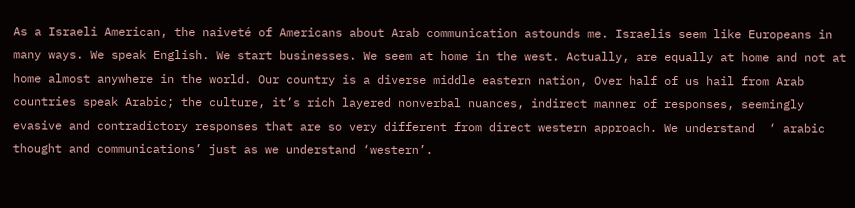As a Israeli American, the naiveté of Americans about Arab communication astounds me. Israelis seem like Europeans in many ways. We speak English. We start businesses. We seem at home in the west. Actually, are equally at home and not at home almost anywhere in the world. Our country is a diverse middle eastern nation, Over half of us hail from Arab countries speak Arabic; the culture, it’s rich layered nonverbal nuances, indirect manner of responses, seemingly evasive and contradictory responses that are so very different from direct western approach. We understand  ‘ arabic thought and communications’ just as we understand ‘western’.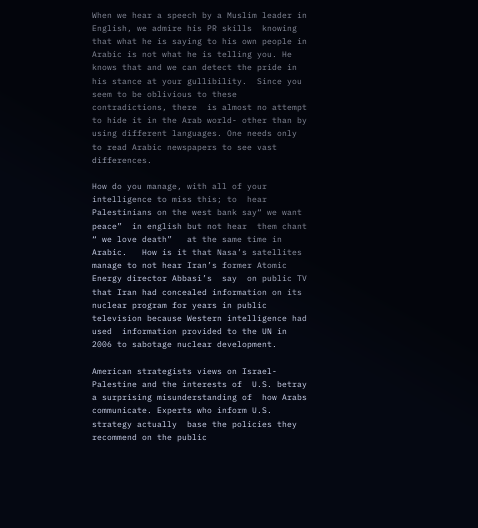When we hear a speech by a Muslim leader in English, we admire his PR skills  knowing  that what he is saying to his own people in Arabic is not what he is telling you. He knows that and we can detect the pride in his stance at your gullibility.  Since you seem to be oblivious to these contradictions, there  is almost no attempt to hide it in the Arab world- other than by using different languages. One needs only to read Arabic newspapers to see vast differences.

How do you manage, with all of your intelligence to miss this; to  hear  Palestinians on the west bank say“ we want peace”  in english but not hear  them chant “ we love death”   at the same time in Arabic.   How is it that Nasa’s satellites manage to not hear Iran’s former Atomic Energy director Abbasi’s  say  on public TV that Iran had concealed information on its nuclear program for years in public television because Western intelligence had used  information provided to the UN in 2006 to sabotage nuclear development.

American strategists views on Israel-Palestine and the interests of  U.S. betray a surprising misunderstanding of  how Arabs communicate. Experts who inform U.S. strategy actually  base the policies they recommend on the public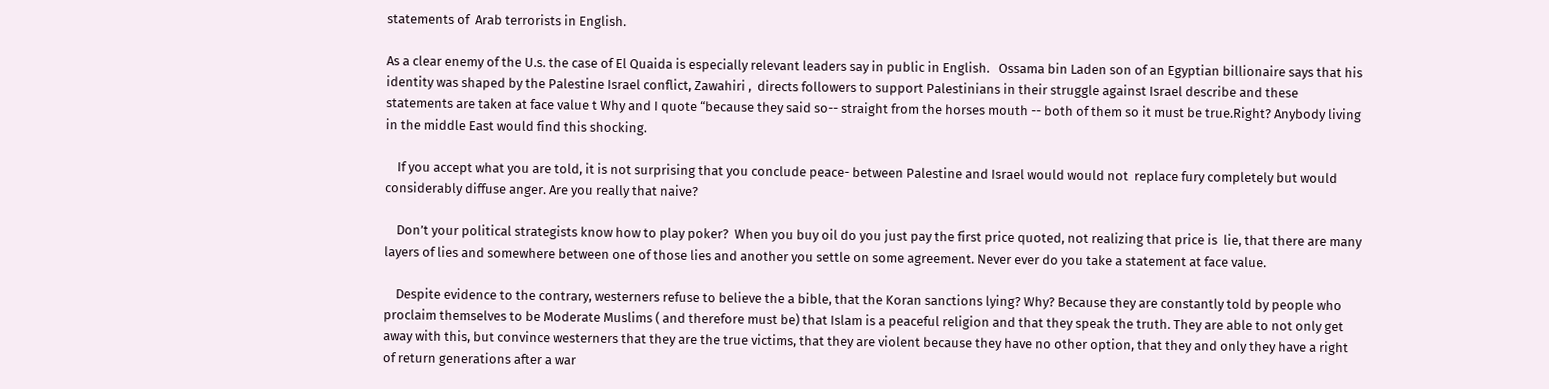statements of  Arab terrorists in English.

As a clear enemy of the U.s. the case of El Quaida is especially relevant leaders say in public in English.   Ossama bin Laden son of an Egyptian billionaire says that his identity was shaped by the Palestine Israel conflict, Zawahiri ,  directs followers to support Palestinians in their struggle against Israel describe and these statements are taken at face value t Why and I quote “because they said so-- straight from the horses mouth -- both of them so it must be true.Right? Anybody living in the middle East would find this shocking.

    If you accept what you are told, it is not surprising that you conclude peace- between Palestine and Israel would would not  replace fury completely but would considerably diffuse anger. Are you really that naive?

    Don’t your political strategists know how to play poker?  When you buy oil do you just pay the first price quoted, not realizing that price is  lie, that there are many layers of lies and somewhere between one of those lies and another you settle on some agreement. Never ever do you take a statement at face value.

    Despite evidence to the contrary, westerners refuse to believe the a bible, that the Koran sanctions lying? Why? Because they are constantly told by people who proclaim themselves to be Moderate Muslims ( and therefore must be) that Islam is a peaceful religion and that they speak the truth. They are able to not only get away with this, but convince westerners that they are the true victims, that they are violent because they have no other option, that they and only they have a right of return generations after a war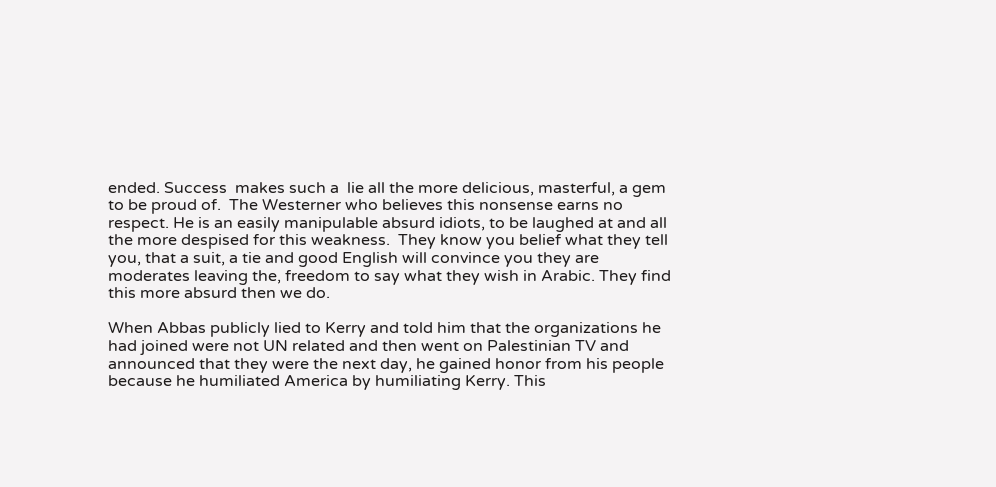ended. Success  makes such a  lie all the more delicious, masterful, a gem to be proud of.  The Westerner who believes this nonsense earns no respect. He is an easily manipulable absurd idiots, to be laughed at and all the more despised for this weakness.  They know you belief what they tell you, that a suit, a tie and good English will convince you they are moderates leaving the, freedom to say what they wish in Arabic. They find this more absurd then we do.

When Abbas publicly lied to Kerry and told him that the organizations he had joined were not UN related and then went on Palestinian TV and announced that they were the next day, he gained honor from his people because he humiliated America by humiliating Kerry. This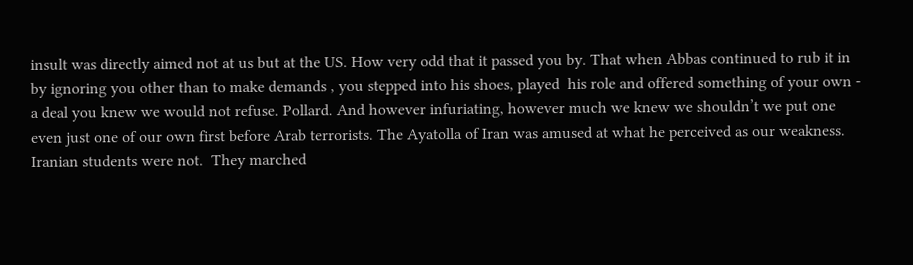insult was directly aimed not at us but at the US. How very odd that it passed you by. That when Abbas continued to rub it in by ignoring you other than to make demands , you stepped into his shoes, played  his role and offered something of your own - a deal you knew we would not refuse. Pollard. And however infuriating, however much we knew we shouldn’t we put one even just one of our own first before Arab terrorists. The Ayatolla of Iran was amused at what he perceived as our weakness. Iranian students were not.  They marched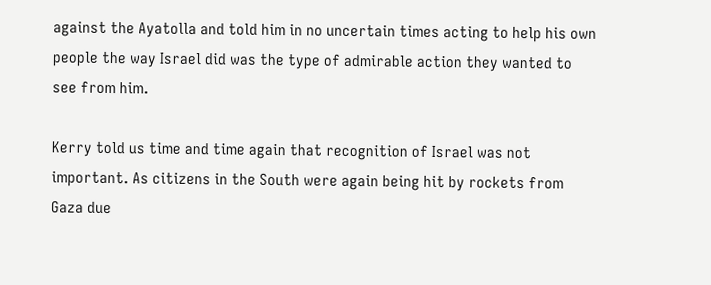against the Ayatolla and told him in no uncertain times acting to help his own people the way Israel did was the type of admirable action they wanted to see from him.

Kerry told us time and time again that recognition of Israel was not important. As citizens in the South were again being hit by rockets from Gaza due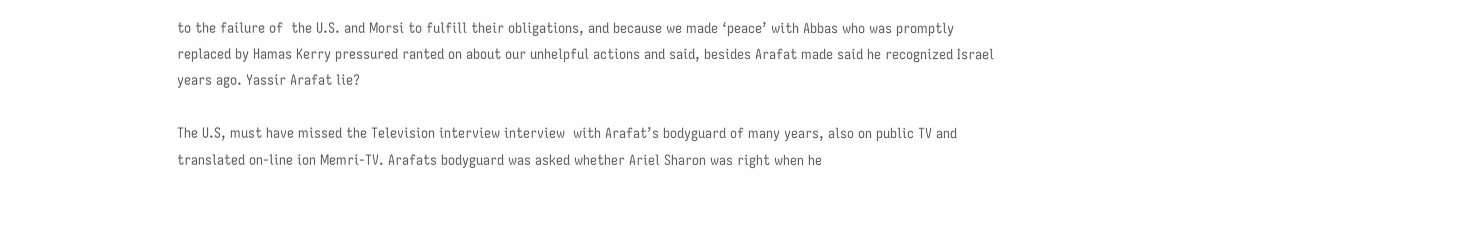to the failure of  the U.S. and Morsi to fulfill their obligations, and because we made ‘peace’ with Abbas who was promptly replaced by Hamas Kerry pressured ranted on about our unhelpful actions and said, besides Arafat made said he recognized Israel years ago. Yassir Arafat lie?

The U.S, must have missed the Television interview interview  with Arafat’s bodyguard of many years, also on public TV and translated on-line ion Memri-TV. Arafats bodyguard was asked whether Ariel Sharon was right when he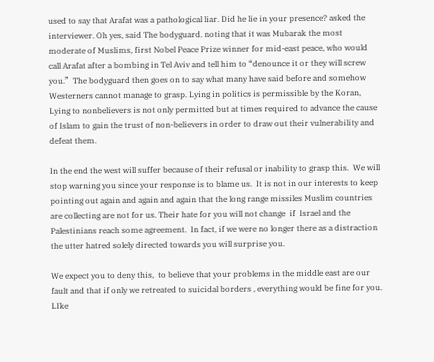used to say that Arafat was a pathological liar. Did he lie in your presence? asked the interviewer. Oh yes, said The bodyguard. noting that it was Mubarak the most moderate of Muslims, first Nobel Peace Prize winner for mid-east peace, who would call Arafat after a bombing in Tel Aviv and tell him to “denounce it or they will screw you.”  The bodyguard then goes on to say what many have said before and somehow Westerners cannot manage to grasp. Lying in politics is permissible by the Koran,  Lying to nonbelievers is not only permitted but at times required to advance the cause of Islam to gain the trust of non-believers in order to draw out their vulnerability and defeat them.

In the end the west will suffer because of their refusal or inability to grasp this.  We will stop warning you since your response is to blame us.  It is not in our interests to keep pointing out again and again and again that the long range missiles Muslim countries are collecting are not for us. Their hate for you will not change  if  Israel and the Palestinians reach some agreement.  In fact, if we were no longer there as a distraction the utter hatred solely directed towards you will surprise you.

We expect you to deny this,  to believe that your problems in the middle east are our fault and that if only we retreated to suicidal borders , everything would be fine for you. LIke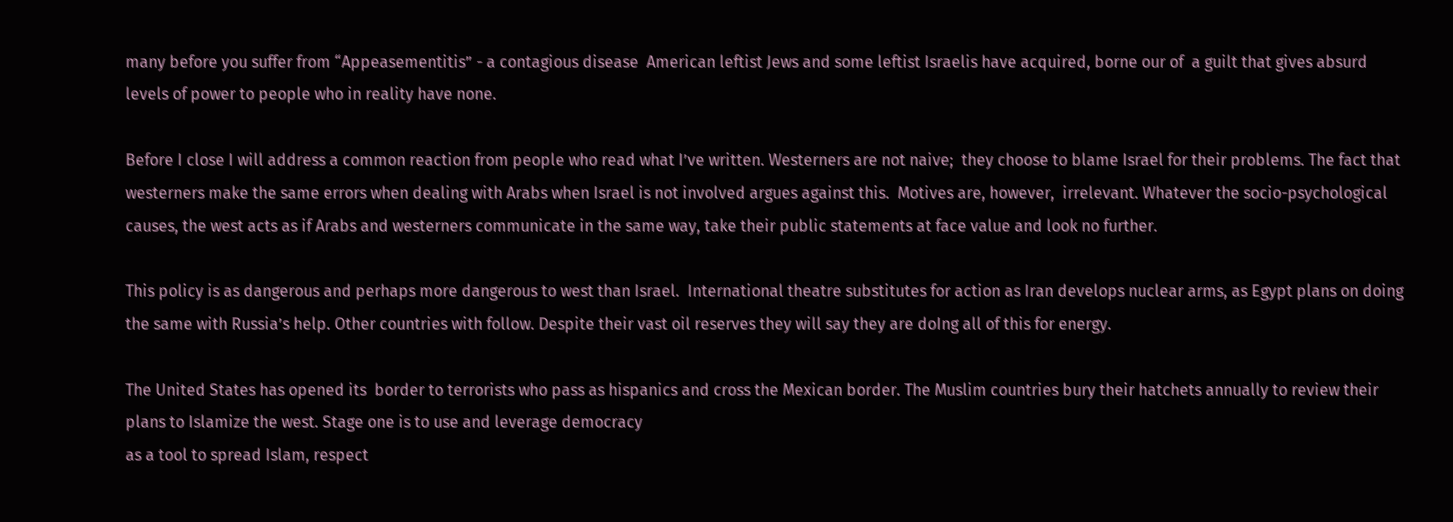many before you suffer from “Appeasementitis” - a contagious disease  American leftist Jews and some leftist Israelis have acquired, borne our of  a guilt that gives absurd levels of power to people who in reality have none.

Before I close I will address a common reaction from people who read what I’ve written. Westerners are not naive;  they choose to blame Israel for their problems. The fact that westerners make the same errors when dealing with Arabs when Israel is not involved argues against this.  Motives are, however,  irrelevant. Whatever the socio-psychological causes, the west acts as if Arabs and westerners communicate in the same way, take their public statements at face value and look no further.

This policy is as dangerous and perhaps more dangerous to west than Israel.  International theatre substitutes for action as Iran develops nuclear arms, as Egypt plans on doing the same with Russia’s help. Other countries with follow. Despite their vast oil reserves they will say they are doIng all of this for energy.

The United States has opened its  border to terrorists who pass as hispanics and cross the Mexican border. The Muslim countries bury their hatchets annually to review their plans to Islamize the west. Stage one is to use and leverage democracy
as a tool to spread Islam, respect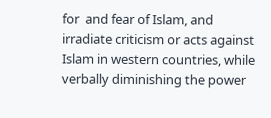for  and fear of Islam, and
irradiate criticism or acts against Islam in western countries, while verbally diminishing the power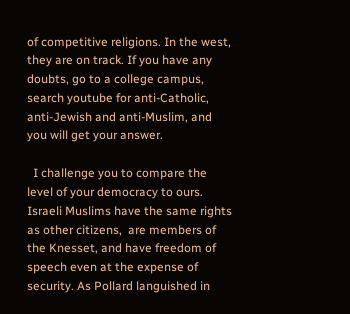of competitive religions. In the west, they are on track. If you have any doubts, go to a college campus, search youtube for anti-Catholic, anti-Jewish and anti-Muslim, and you will get your answer.

  I challenge you to compare the level of your democracy to ours. Israeli Muslims have the same rights as other citizens,  are members of the Knesset, and have freedom of speech even at the expense of security. As Pollard languished in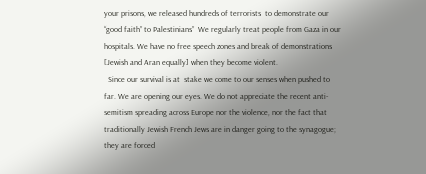your prisons, we released hundreds of terrorists  to demonstrate our “good faith” to Palestinians”  We regularly treat people from Gaza in our hospitals. We have no free speech zones and break of demonstrations [Jewish and Aran equally] when they become violent.
  Since our survival is at  stake we come to our senses when pushed to far. We are opening our eyes. We do not appreciate the recent anti-semitism spreading across Europe nor the violence, nor the fact that traditionally Jewish French Jews are in danger going to the synagogue; they are forced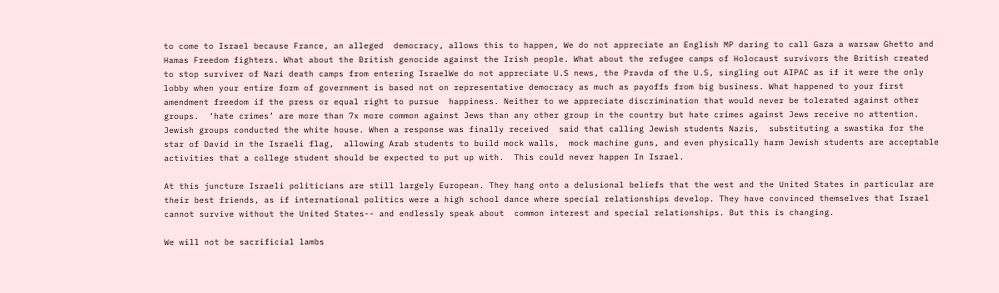to come to Israel because France, an alleged  democracy, allows this to happen, We do not appreciate an English MP daring to call Gaza a warsaw Ghetto and Hamas Freedom fighters. What about the British genocide against the Irish people. What about the refugee camps of Holocaust survivors the British created to stop surviver of Nazi death camps from entering IsraelWe do not appreciate U.S news, the Pravda of the U.S, singling out AIPAC as if it were the only lobby when your entire form of government is based not on representative democracy as much as payoffs from big business. What happened to your first amendment freedom if the press or equal right to pursue  happiness. Neither to we appreciate discrimination that would never be tolerated against other groups.  ‘hate crimes’ are more than 7x more common against Jews than any other group in the country but hate crimes against Jews receive no attention. Jewish groups conducted the white house. When a response was finally received  said that calling Jewish students Nazis,  substituting a swastika for the star of David in the Israeli flag,  allowing Arab students to build mock walls,  mock machine guns, and even physically harm Jewish students are acceptable activities that a college student should be expected to put up with.  This could never happen In Israel.

At this juncture Israeli politicians are still largely European. They hang onto a delusional beliefs that the west and the United States in particular are their best friends, as if international politics were a high school dance where special relationships develop. They have convinced themselves that Israel cannot survive without the United States-- and endlessly speak about  common interest and special relationships. But this is changing.

We will not be sacrificial lambs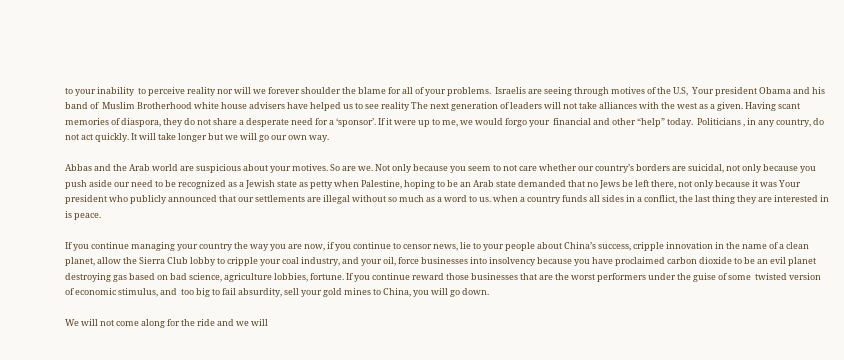to your inability  to perceive reality nor will we forever shoulder the blame for all of your problems.  Israelis are seeing through motives of the U.S,  Your president Obama and his band of  Muslim Brotherhood white house advisers have helped us to see reality The next generation of leaders will not take alliances with the west as a given. Having scant memories of diaspora, they do not share a desperate need for a ‘sponsor’. If it were up to me, we would forgo your  financial and other “help” today.  Politicians , in any country, do not act quickly. It will take longer but we will go our own way.

Abbas and the Arab world are suspicious about your motives. So are we. Not only because you seem to not care whether our country’s borders are suicidal, not only because you push aside our need to be recognized as a Jewish state as petty when Palestine, hoping to be an Arab state demanded that no Jews be left there, not only because it was Your president who publicly announced that our settlements are illegal without so much as a word to us. when a country funds all sides in a conflict, the last thing they are interested in is peace.

If you continue managing your country the way you are now, if you continue to censor news, lie to your people about China’s success, cripple innovation in the name of a clean planet, allow the Sierra Club lobby to cripple your coal industry, and your oil, force businesses into insolvency because you have proclaimed carbon dioxide to be an evil planet destroying gas based on bad science, agriculture lobbies, fortune. If you continue reward those businesses that are the worst performers under the guise of some  twisted version of economic stimulus, and  too big to fail absurdity, sell your gold mines to China, you will go down.

We will not come along for the ride and we will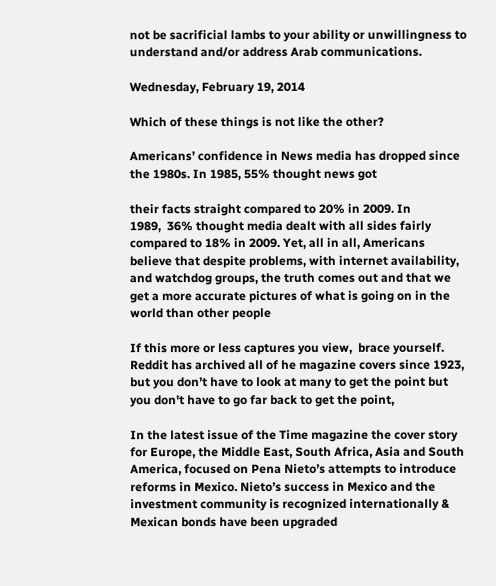not be sacrificial lambs to your ability or unwillingness to understand and/or address Arab communications.

Wednesday, February 19, 2014

Which of these things is not like the other?

Americans’ confidence in News media has dropped since the 1980s. In 1985, 55% thought news got

their facts straight compared to 20% in 2009. In
1989,  36% thought media dealt with all sides fairly compared to 18% in 2009. Yet, all in all, Americans believe that despite problems, with internet availability, and watchdog groups, the truth comes out and that we get a more accurate pictures of what is going on in the world than other people

If this more or less captures you view,  brace yourself.   Reddit has archived all of he magazine covers since 1923, but you don’t have to look at many to get the point but you don't have to go far back to get the point,

In the latest issue of the Time magazine the cover story for Europe, the Middle East, South Africa, Asia and South America, focused on Pena Nieto’s attempts to introduce reforms in Mexico. Nieto’s success in Mexico and the investment community is recognized internationally & Mexican bonds have been upgraded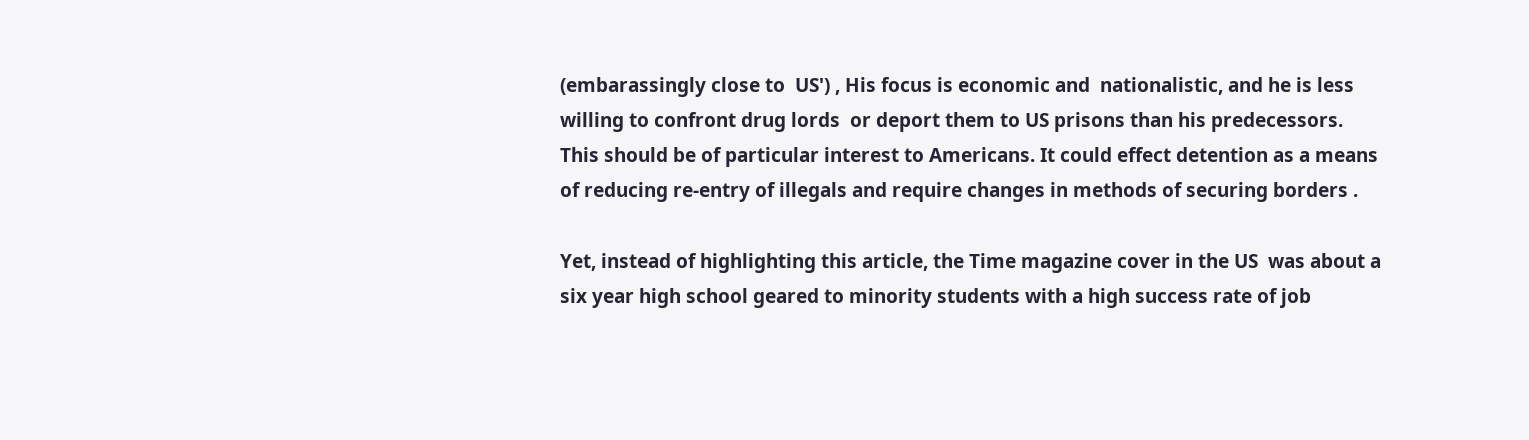(embarassingly close to  US') , His focus is economic and  nationalistic, and he is less willing to confront drug lords  or deport them to US prisons than his predecessors.  This should be of particular interest to Americans. It could effect detention as a means of reducing re-entry of illegals and require changes in methods of securing borders .

Yet, instead of highlighting this article, the Time magazine cover in the US  was about a six year high school geared to minority students with a high success rate of job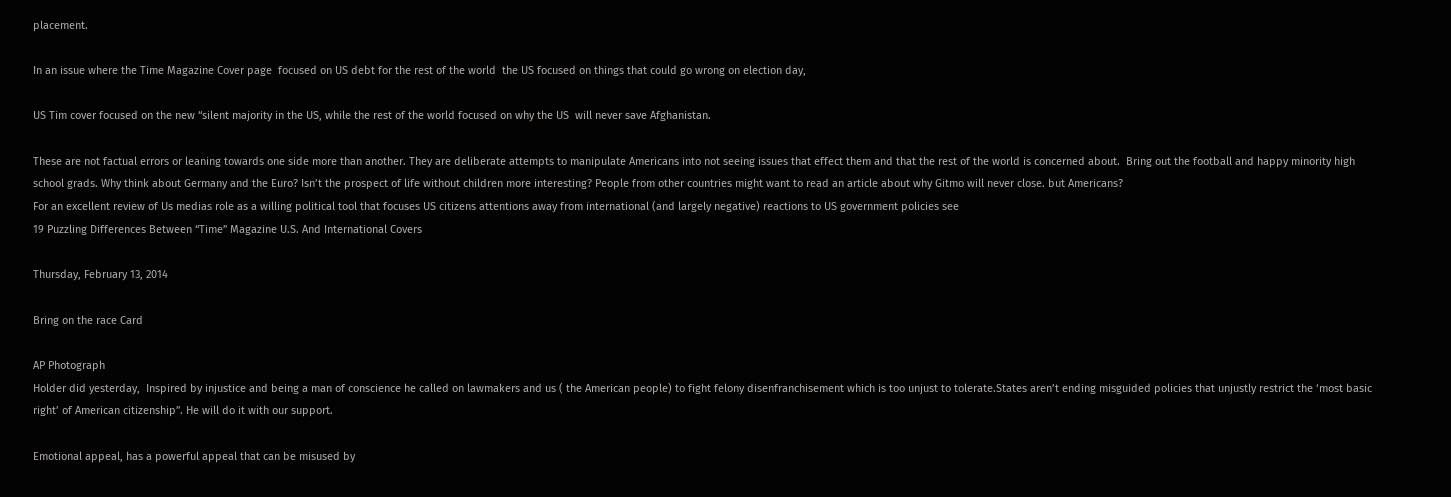placement.

In an issue where the Time Magazine Cover page  focused on US debt for the rest of the world  the US focused on things that could go wrong on election day,

US Tim cover focused on the new “silent majority in the US, while the rest of the world focused on why the US  will never save Afghanistan.

These are not factual errors or leaning towards one side more than another. They are deliberate attempts to manipulate Americans into not seeing issues that effect them and that the rest of the world is concerned about.  Bring out the football and happy minority high school grads. Why think about Germany and the Euro? Isn’t the prospect of life without children more interesting? People from other countries might want to read an article about why Gitmo will never close. but Americans?
For an excellent review of Us medias role as a willing political tool that focuses US citizens attentions away from international (and largely negative) reactions to US government policies see
19 Puzzling Differences Between “Time” Magazine U.S. And International Covers

Thursday, February 13, 2014

Bring on the race Card

AP Photograph
Holder did yesterday,  Inspired by injustice and being a man of conscience he called on lawmakers and us ( the American people) to fight felony disenfranchisement which is too unjust to tolerate.States aren’t ending misguided policies that unjustly restrict the ‘most basic right’ of American citizenship”. He will do it with our support.

Emotional appeal, has a powerful appeal that can be misused by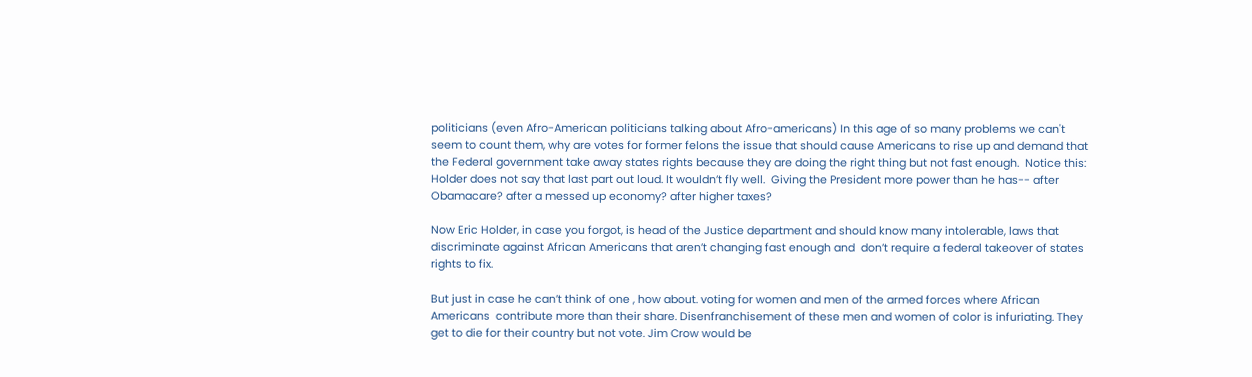politicians (even Afro-American politicians talking about Afro-americans) In this age of so many problems we can't seem to count them, why are votes for former felons the issue that should cause Americans to rise up and demand that the Federal government take away states rights because they are doing the right thing but not fast enough.  Notice this: Holder does not say that last part out loud. It wouldn’t fly well.  Giving the President more power than he has-- after Obamacare? after a messed up economy? after higher taxes?

Now Eric Holder, in case you forgot, is head of the Justice department and should know many intolerable, laws that discriminate against African Americans that aren’t changing fast enough and  don’t require a federal takeover of states rights to fix.

But just in case he can’t think of one , how about. voting for women and men of the armed forces where African Americans  contribute more than their share. Disenfranchisement of these men and women of color is infuriating. They get to die for their country but not vote. Jim Crow would be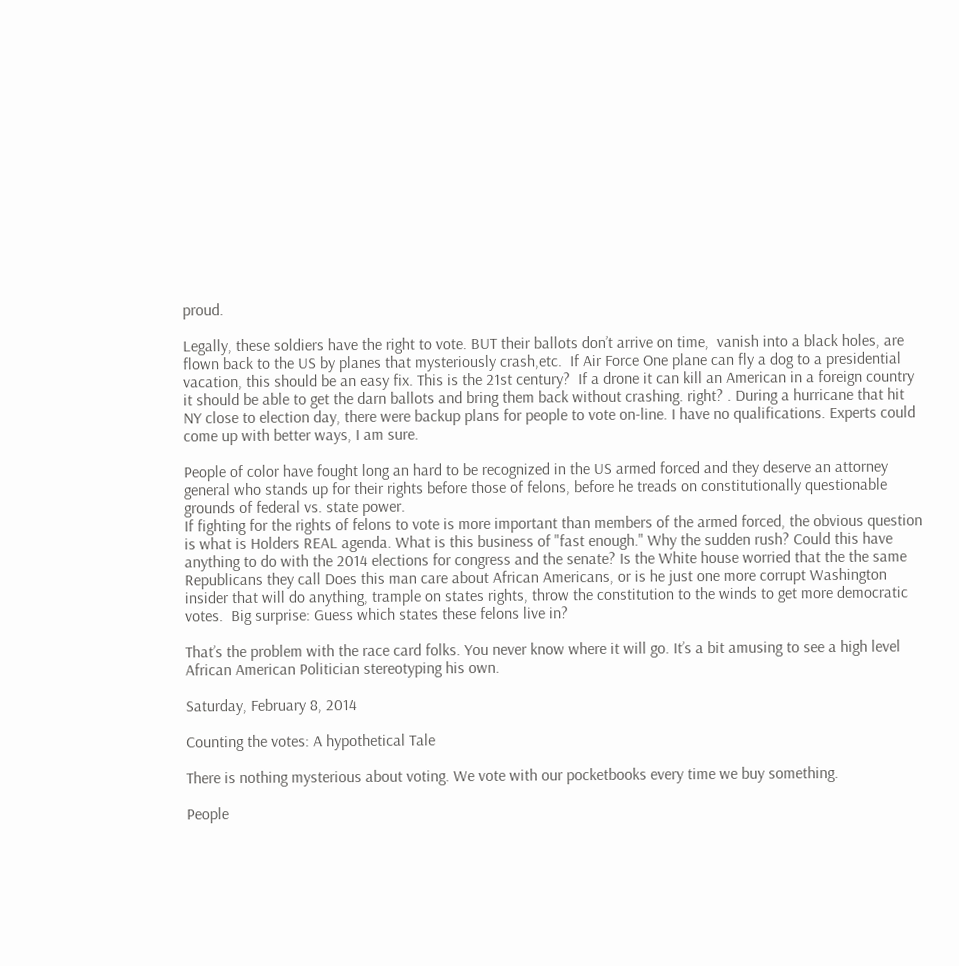proud.

Legally, these soldiers have the right to vote. BUT their ballots don’t arrive on time,  vanish into a black holes, are flown back to the US by planes that mysteriously crash,etc.  If Air Force One plane can fly a dog to a presidential vacation, this should be an easy fix. This is the 21st century?  If a drone it can kill an American in a foreign country it should be able to get the darn ballots and bring them back without crashing. right? . During a hurricane that hit NY close to election day, there were backup plans for people to vote on-line. I have no qualifications. Experts could come up with better ways, I am sure.

People of color have fought long an hard to be recognized in the US armed forced and they deserve an attorney general who stands up for their rights before those of felons, before he treads on constitutionally questionable grounds of federal vs. state power.
If fighting for the rights of felons to vote is more important than members of the armed forced, the obvious question is what is Holders REAL agenda. What is this business of "fast enough." Why the sudden rush? Could this have anything to do with the 2014 elections for congress and the senate? Is the White house worried that the the same Republicans they call Does this man care about African Americans, or is he just one more corrupt Washington insider that will do anything, trample on states rights, throw the constitution to the winds to get more democratic votes.  Big surprise: Guess which states these felons live in?

That’s the problem with the race card folks. You never know where it will go. It’s a bit amusing to see a high level African American Politician stereotyping his own.

Saturday, February 8, 2014

Counting the votes: A hypothetical Tale

There is nothing mysterious about voting. We vote with our pocketbooks every time we buy something.

People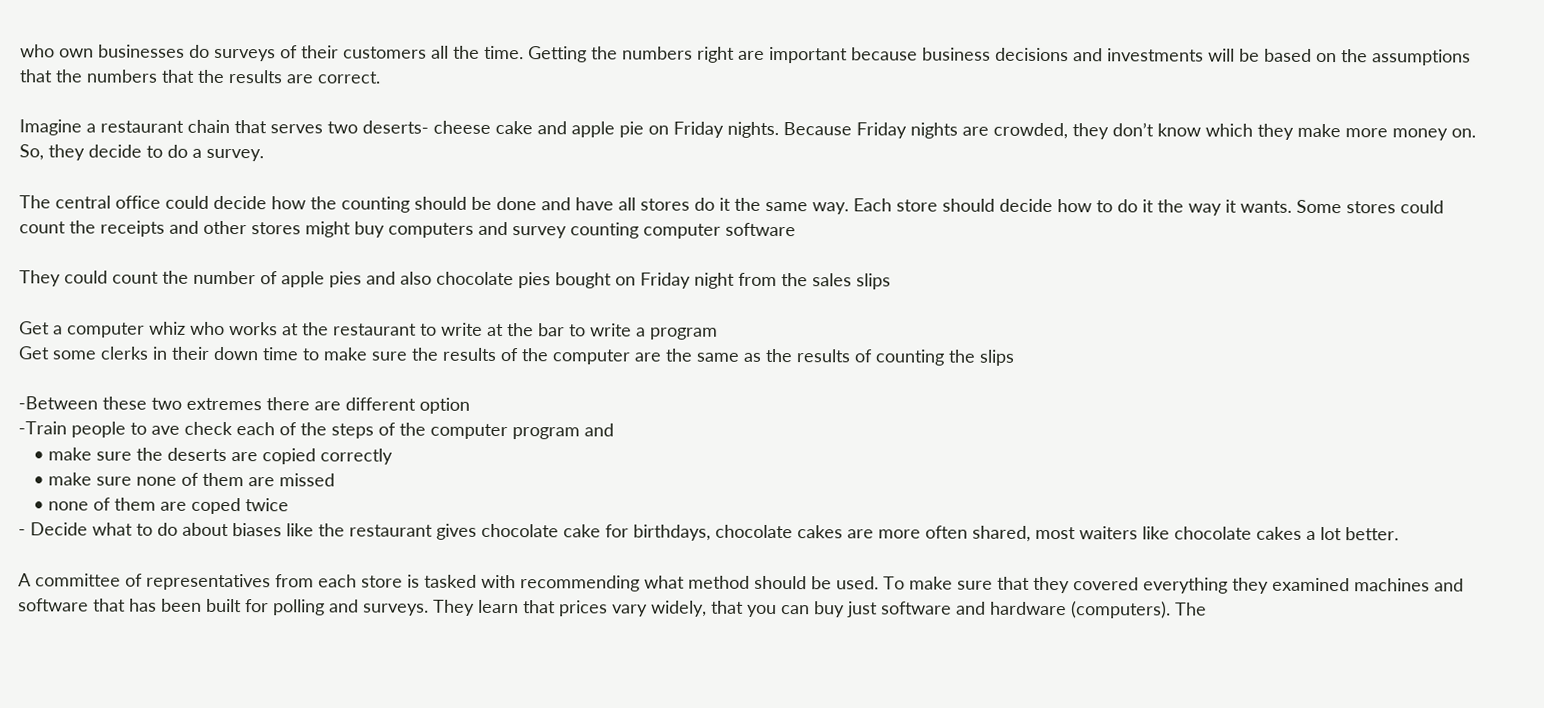who own businesses do surveys of their customers all the time. Getting the numbers right are important because business decisions and investments will be based on the assumptions that the numbers that the results are correct.

Imagine a restaurant chain that serves two deserts- cheese cake and apple pie on Friday nights. Because Friday nights are crowded, they don’t know which they make more money on. So, they decide to do a survey.

The central office could decide how the counting should be done and have all stores do it the same way. Each store should decide how to do it the way it wants. Some stores could count the receipts and other stores might buy computers and survey counting computer software

They could count the number of apple pies and also chocolate pies bought on Friday night from the sales slips

Get a computer whiz who works at the restaurant to write at the bar to write a program
Get some clerks in their down time to make sure the results of the computer are the same as the results of counting the slips

-Between these two extremes there are different option
-Train people to ave check each of the steps of the computer program and
   • make sure the deserts are copied correctly
   • make sure none of them are missed
   • none of them are coped twice
- Decide what to do about biases like the restaurant gives chocolate cake for birthdays, chocolate cakes are more often shared, most waiters like chocolate cakes a lot better.

A committee of representatives from each store is tasked with recommending what method should be used. To make sure that they covered everything they examined machines and software that has been built for polling and surveys. They learn that prices vary widely, that you can buy just software and hardware (computers). The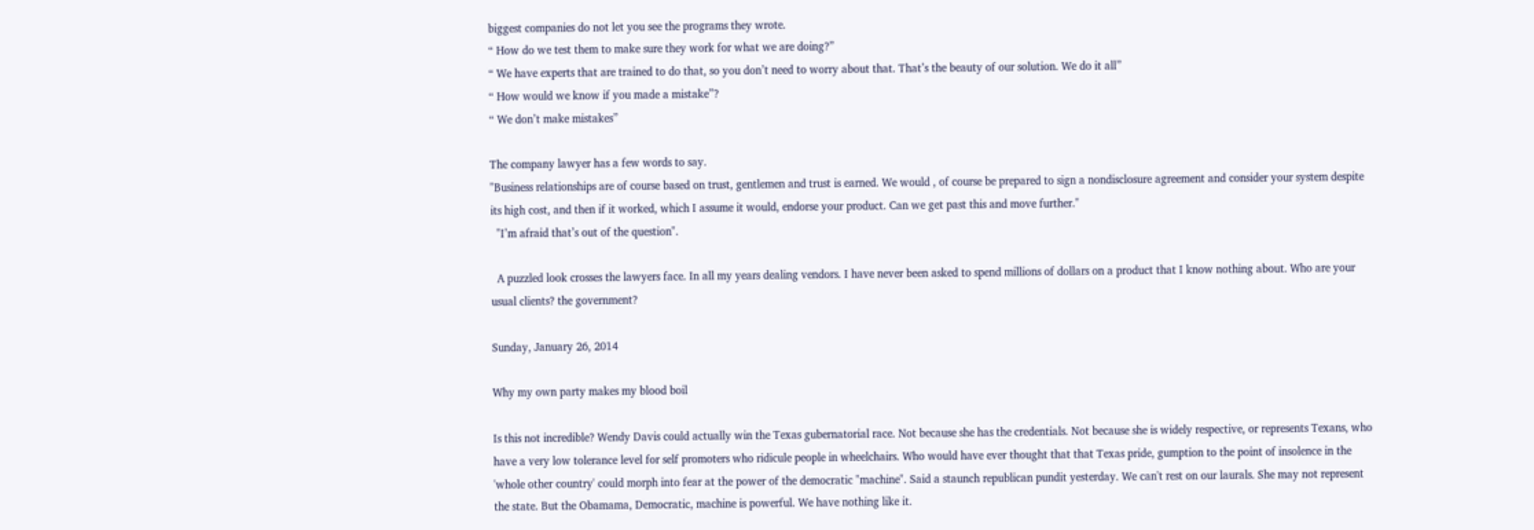biggest companies do not let you see the programs they wrote.
“ How do we test them to make sure they work for what we are doing?”
“ We have experts that are trained to do that, so you don’t need to worry about that. That’s the beauty of our solution. We do it all”
“ How would we know if you made a mistake”?
“ We don’t make mistakes”

The company lawyer has a few words to say.
"Business relationships are of course based on trust, gentlemen and trust is earned. We would , of course be prepared to sign a nondisclosure agreement and consider your system despite its high cost, and then if it worked, which I assume it would, endorse your product. Can we get past this and move further."
  "I’m afraid that’s out of the question".

  A puzzled look crosses the lawyers face. In all my years dealing vendors. I have never been asked to spend millions of dollars on a product that I know nothing about. Who are your usual clients? the government?

Sunday, January 26, 2014

Why my own party makes my blood boil

Is this not incredible? Wendy Davis could actually win the Texas gubernatorial race. Not because she has the credentials. Not because she is widely respective, or represents Texans, who have a very low tolerance level for self promoters who ridicule people in wheelchairs. Who would have ever thought that that Texas pride, gumption to the point of insolence in the 'whole other country' could morph into fear at the power of the democratic "machine". Said a staunch republican pundit yesterday. We can't rest on our laurals. She may not represent the state. But the Obamama, Democratic, machine is powerful. We have nothing like it.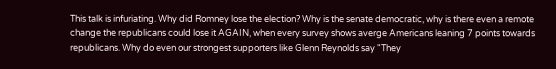This talk is infuriating. Why did Romney lose the election? Why is the senate democratic, why is there even a remote change the republicans could lose it AGAIN, when every survey shows averge Americans leaning 7 points towards republicans. Why do even our strongest supporters like Glenn Reynolds say "They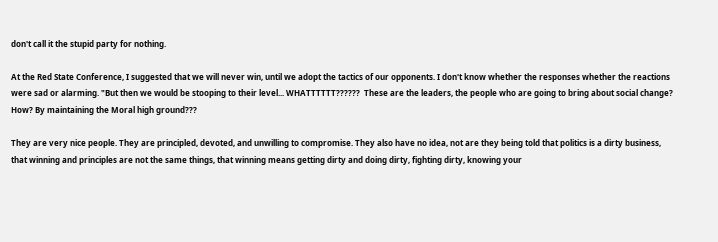don't call it the stupid party for nothing.

At the Red State Conference, I suggested that we will never win, until we adopt the tactics of our opponents. I don't know whether the responses whether the reactions were sad or alarming. "But then we would be stooping to their level... WHATTTTTT??????  These are the leaders, the people who are going to bring about social change? How? By maintaining the Moral high ground???

They are very nice people. They are principled, devoted, and unwilling to compromise. They also have no idea, not are they being told that politics is a dirty business, that winning and principles are not the same things, that winning means getting dirty and doing dirty, fighting dirty, knowing your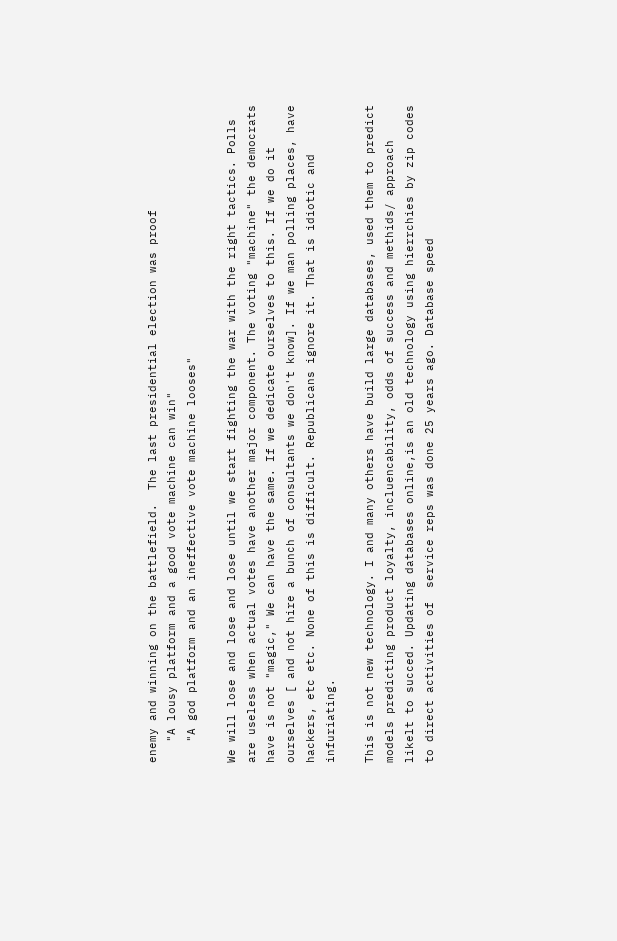enemy and winning on the battlefield.  The last presidential election was proof
   "A lousy platform and a good vote machine can win"
   "A god platform and an ineffective vote machine looses"

We will lose and lose and lose until we start fighting the war with the right tactics. Polls are useless when actual votes have another major component. The voting "machine" the democrats have is not "magic," We can have the same. If we dedicate ourselves to this. If we do it ourselves [ and not hire a bunch of consultants we don't know]. If we man polling places, have hackers, etc etc. None of this is difficult. Republicans ignore it. That is idiotic and infuriating.

This is not new technology. I and many others have build large databases, used them to predict models predicting product loyalty, incluencability, odds of success and methids/ approach likelt to succed. Updating databases online,is an old technology using hierrchies by zip codes to direct activities of  service reps was done 25 years ago. Database speed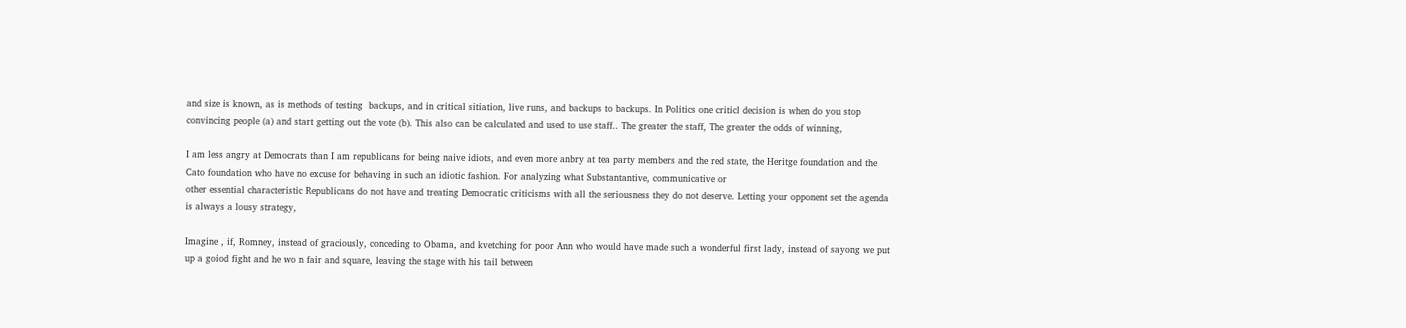and size is known, as is methods of testing  backups, and in critical sitiation, live runs, and backups to backups. In Politics one criticl decision is when do you stop convincing people (a) and start getting out the vote (b). This also can be calculated and used to use staff.. The greater the staff, The greater the odds of winning,

I am less angry at Democrats than I am republicans for being naive idiots, and even more anbry at tea party members and the red state, the Heritge foundation and the Cato foundation who have no excuse for behaving in such an idiotic fashion. For analyzing what Substantantive, communicative or
other essential characteristic Republicans do not have and treating Democratic criticisms with all the seriousness they do not deserve. Letting your opponent set the agenda is always a lousy strategy,

Imagine , if, Romney, instead of graciously, conceding to Obama, and kvetching for poor Ann who would have made such a wonderful first lady, instead of sayong we put up a goiod fight and he wo n fair and square, leaving the stage with his tail between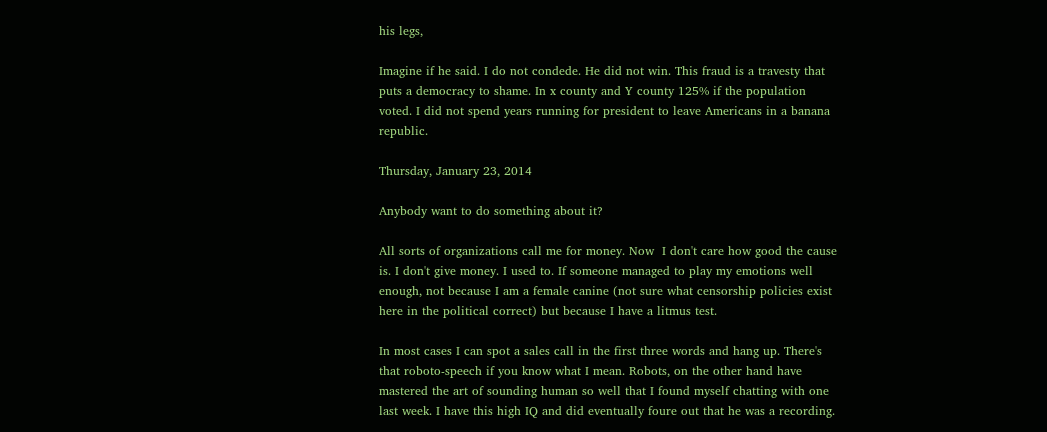his legs,

Imagine if he said. I do not condede. He did not win. This fraud is a travesty that puts a democracy to shame. In x county and Y county 125% if the population voted. I did not spend years running for president to leave Americans in a banana republic.

Thursday, January 23, 2014

Anybody want to do something about it?

All sorts of organizations call me for money. Now  I don't care how good the cause is. I don't give money. I used to. If someone managed to play my emotions well enough, not because I am a female canine (not sure what censorship policies exist here in the political correct) but because I have a litmus test.

In most cases I can spot a sales call in the first three words and hang up. There's that roboto-speech if you know what I mean. Robots, on the other hand have mastered the art of sounding human so well that I found myself chatting with one last week. I have this high IQ and did eventually foure out that he was a recording.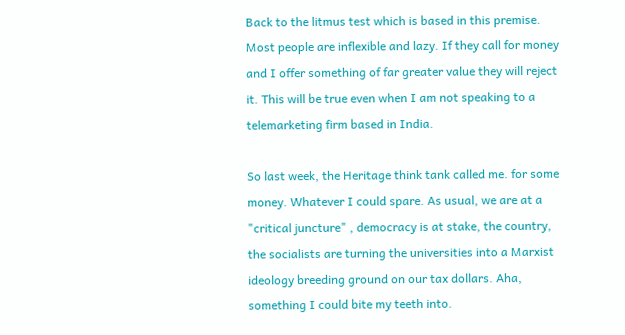Back to the litmus test which is based in this premise. Most people are inflexible and lazy. If they call for money and I offer something of far greater value they will reject it. This will be true even when I am not speaking to a telemarketing firm based in India.

So last week, the Heritage think tank called me. for some money. Whatever I could spare. As usual, we are at a "critical juncture" , democracy is at stake, the country, the socialists are turning the universities into a Marxist ideology breeding ground on our tax dollars. Aha, something I could bite my teeth into.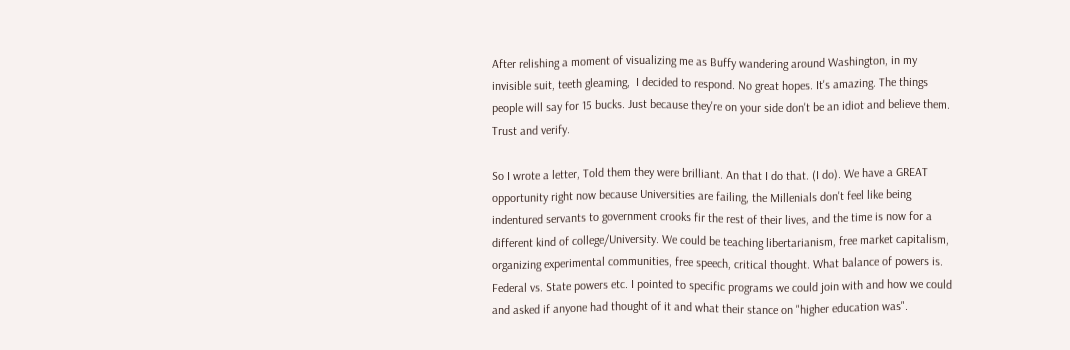After relishing a moment of visualizing me as Buffy wandering around Washington, in my invisible suit, teeth gleaming,  I decided to respond. No great hopes. It's amazing. The things people will say for 15 bucks. Just because they're on your side don't be an idiot and believe them. Trust and verify.

So I wrote a letter, Told them they were brilliant. An that I do that. (I do). We have a GREAT opportunity right now because Universities are failing, the Millenials don't feel like being indentured servants to government crooks fir the rest of their lives, and the time is now for a different kind of college/University. We could be teaching libertarianism, free market capitalism, organizing experimental communities, free speech, critical thought. What balance of powers is. Federal vs. State powers etc. I pointed to specific programs we could join with and how we could and asked if anyone had thought of it and what their stance on "higher education was".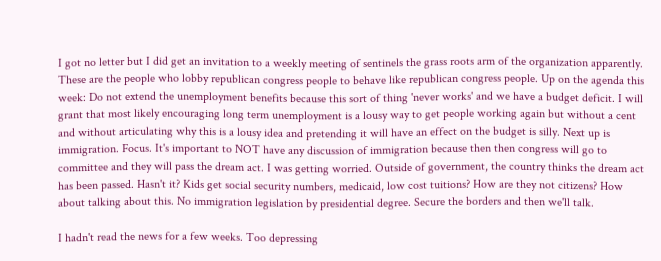I got no letter but I did get an invitation to a weekly meeting of sentinels the grass roots arm of the organization apparently. These are the people who lobby republican congress people to behave like republican congress people. Up on the agenda this week: Do not extend the unemployment benefits because this sort of thing 'never works' and we have a budget deficit. I will grant that most likely encouraging long term unemployment is a lousy way to get people working again but without a cent and without articulating why this is a lousy idea and pretending it will have an effect on the budget is silly. Next up is immigration. Focus. It's important to NOT have any discussion of immigration because then then congress will go to committee and they will pass the dream act. I was getting worried. Outside of government, the country thinks the dream act has been passed. Hasn't it? Kids get social security numbers, medicaid, low cost tuitions? How are they not citizens? How about talking about this. No immigration legislation by presidential degree. Secure the borders and then we'll talk.

I hadn't read the news for a few weeks. Too depressing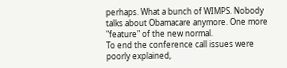perhaps. What a bunch of WIMPS. Nobody talks about Obamacare anymore. One more "feature" of the new normal.
To end the conference call issues were poorly explained,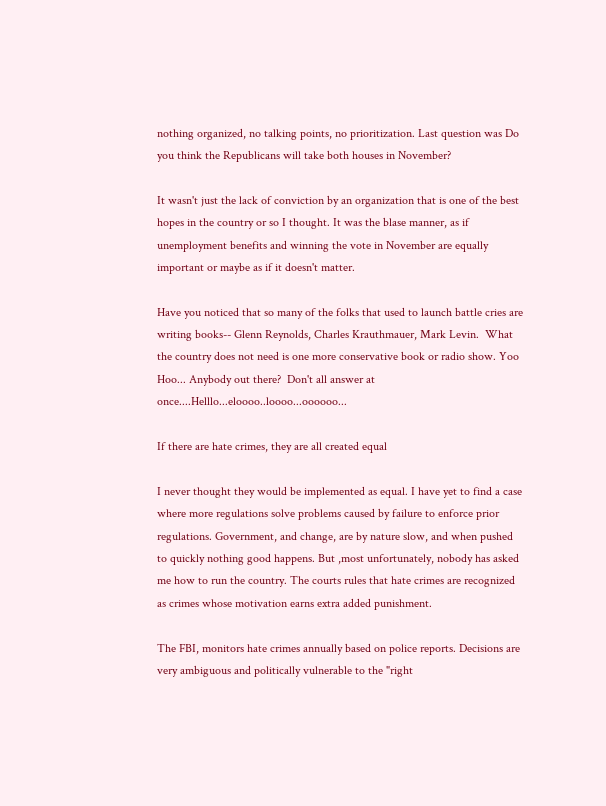nothing organized, no talking points, no prioritization. Last question was Do you think the Republicans will take both houses in November?

It wasn't just the lack of conviction by an organization that is one of the best hopes in the country or so I thought. It was the blase manner, as if unemployment benefits and winning the vote in November are equally important or maybe as if it doesn't matter.

Have you noticed that so many of the folks that used to launch battle cries are writing books-- Glenn Reynolds, Charles Krauthmauer, Mark Levin.  What the country does not need is one more conservative book or radio show. Yoo Hoo... Anybody out there?  Don't all answer at once....Helllo...eloooo..loooo...oooooo...

If there are hate crimes, they are all created equal

I never thought they would be implemented as equal. I have yet to find a case where more regulations solve problems caused by failure to enforce prior regulations. Government, and change, are by nature slow, and when pushed to quickly nothing good happens. But ,most unfortunately, nobody has asked me how to run the country. The courts rules that hate crimes are recognized as crimes whose motivation earns extra added punishment.

The FBI, monitors hate crimes annually based on police reports. Decisions are very ambiguous and politically vulnerable to the "right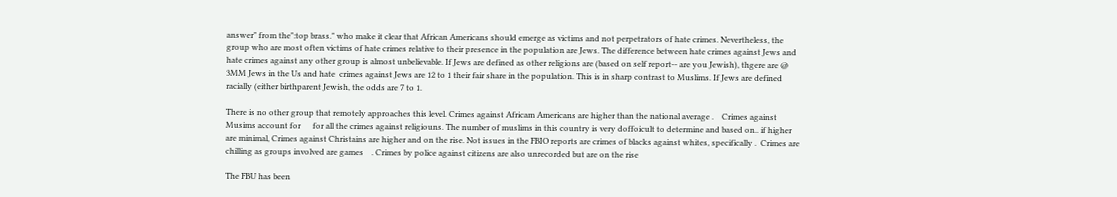answer" from the":top brass." who make it clear that African Americans should emerge as victims and not perpetrators of hate crimes. Nevertheless, the group who are most often victims of hate crimes relative to their presence in the population are Jews. The difference between hate crimes against Jews and hate crimes against any other group is almost unbelievable. If Jews are defined as other religions are (based on self report-- are you Jewish), thgere are @ 3MM Jews in the Us and hate  crimes against Jews are 12 to 1 their fair share in the population. This is in sharp contrast to Muslims. If Jews are defined racially (either birthparent Jewish, the odds are 7 to 1.

There is no other group that remotely approaches this level. Crimes against Africam Americans are higher than the national average .    Crimes against Musims account for      for all the crimes against religiouns. The number of muslims in this country is very doffoicult to determine and based on.. if higher are minimal, Crimes against Christains are higher and on the rise. Not issues in the FBIO reports are crimes of blacks against whites, specifically .  Crimes are chilling as groups involved are games    . Crimes by police against citizens are also unrecorded but are on the rise

The FBU has been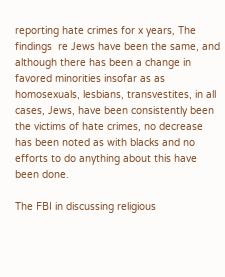reporting hate crimes for x years, The findings  re Jews have been the same, and although there has been a change in favored minorities insofar as as homosexuals, lesbians, transvestites, in all cases, Jews, have been consistently been the victims of hate crimes, no decrease has been noted as with blacks and no efforts to do anything about this have been done.

The FBI in discussing religious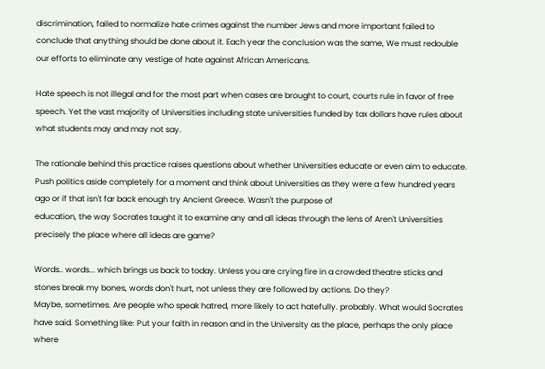discrimination, failed to normalize hate crimes against the number Jews and more important failed to conclude that anything should be done about it. Each year the conclusion was the same, We must redouble our efforts to eliminate any vestige of hate against African Americans.

Hate speech is not illegal and for the most part when cases are brought to court, courts rule in favor of free speech. Yet the vast majority of Universities including state universities funded by tax dollars have rules about what students may and may not say.

The rationale behind this practice raises questions about whether Universities educate or even aim to educate.  Push politics aside completely for a moment and think about Universities as they were a few hundred years ago or if that isn't far back enough try Ancient Greece. Wasn't the purpose of
education, the way Socrates taught it to examine any and all ideas through the lens of Aren't Universities precisely the place where all ideas are game?

Words.. words... which brings us back to today. Unless you are crying fire in a crowded theatre sticks and stones break my bones, words don't hurt, not unless they are followed by actions. Do they?
Maybe, sometimes. Are people who speak hatred, more likely to act hatefully. probably. What would Socrates have said. Something like: Put your faith in reason and in the University as the place, perhaps the only place where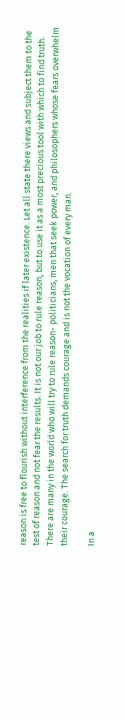reason is free to flourish without interference from the realities if later existence. Let all state there views and subject them to the test of reason and not fear the results. It is not our job to rule reason, but to use it as a most precious tool with which to find truth. There are many in the world who will try to rule reason- politicians, men that seek power, and philosophers whose fears overwhelm their courage. The search for truth demands courage and is not the vocation of every man.

In a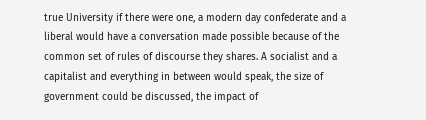true University if there were one, a modern day confederate and a liberal would have a conversation made possible because of the common set of rules of discourse they shares. A socialist and a capitalist and everything in between would speak, the size of government could be discussed, the impact of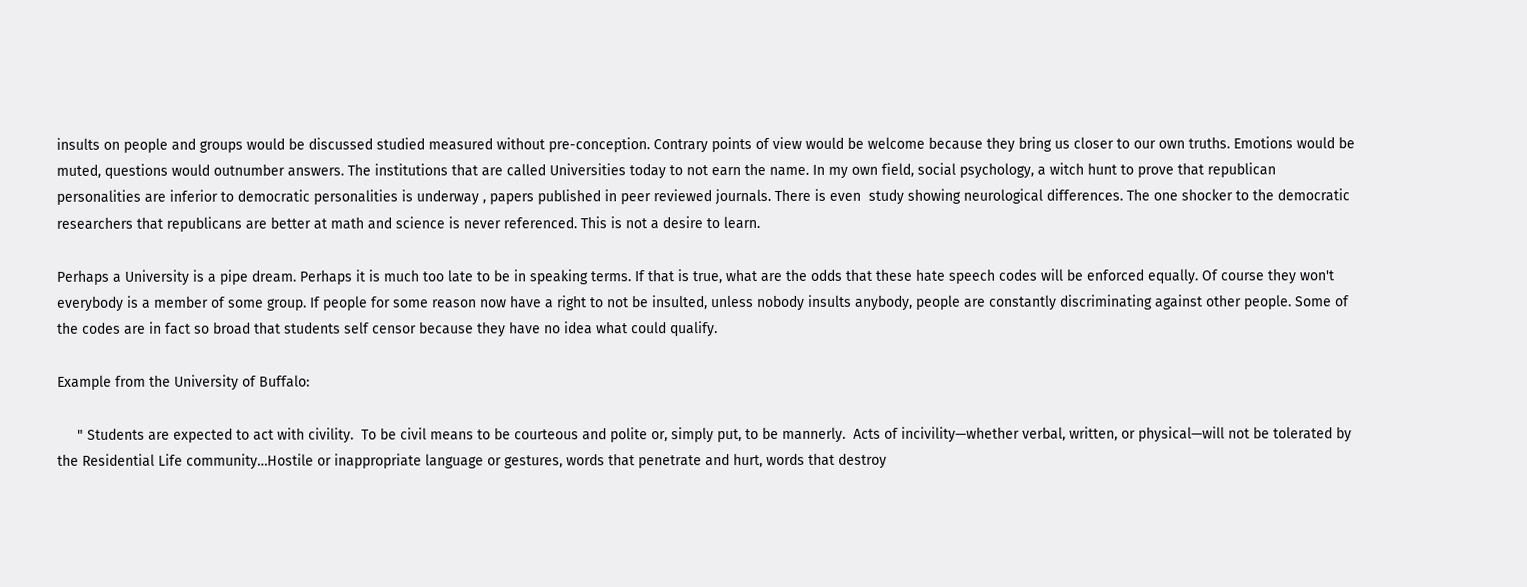insults on people and groups would be discussed studied measured without pre-conception. Contrary points of view would be welcome because they bring us closer to our own truths. Emotions would be muted, questions would outnumber answers. The institutions that are called Universities today to not earn the name. In my own field, social psychology, a witch hunt to prove that republican personalities are inferior to democratic personalities is underway , papers published in peer reviewed journals. There is even  study showing neurological differences. The one shocker to the democratic researchers that republicans are better at math and science is never referenced. This is not a desire to learn.

Perhaps a University is a pipe dream. Perhaps it is much too late to be in speaking terms. If that is true, what are the odds that these hate speech codes will be enforced equally. Of course they won't everybody is a member of some group. If people for some reason now have a right to not be insulted, unless nobody insults anybody, people are constantly discriminating against other people. Some of the codes are in fact so broad that students self censor because they have no idea what could qualify.

Example from the University of Buffalo:

     " Students are expected to act with civility.  To be civil means to be courteous and polite or, simply put, to be mannerly.  Acts of incivility—whether verbal, written, or physical—will not be tolerated by the Residential Life community…Hostile or inappropriate language or gestures, words that penetrate and hurt, words that destroy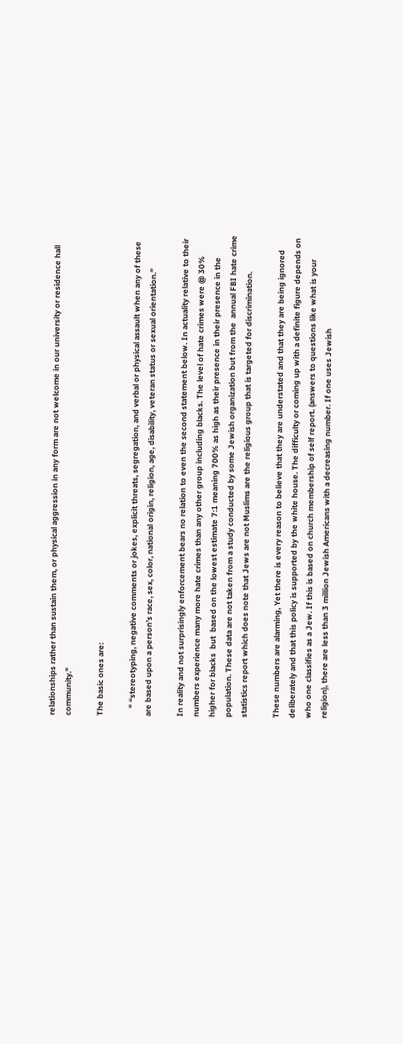relationships rather than sustain them, or physical aggression in any form are not welcome in our university or residence hall community."

The basic ones are:

    " “stereotyping, negative comments or jokes, explicit threats, segregation, and verbal or physical assault when any of these are based upon a person’s race, sex, color, national origin, religion, age, disability, veteran status or sexual orientation.”

In reality and not surprisingly enforcement bears no relation to even the second statement below. In actuality relative to their numbers experience many more hate crimes than any other group including blacks. The level of hate crimes were @ 30% higher for blacks  but  based on the lowest estimate 7:1 meaning 700% as high as their presence in their presence in the population. These data are not taken from a study conducted by some Jewish organization but from the  annual FBI hate crime statistics report which does note that Jews are not Muslims are the religious group that is targeted for discrimination.

These numbers are alarming, Yet there is every reason to believe that they are understated and that they are being ignored deliberately and that this policy is supported by the white house. The difficulty or coming up with a definite figure depends on who one classifies as a Jew. If this is based on church membership of self report. (answers to questions like what is your religion), there are less than 3 million Jewish Americans with a decreasing number. If one uses Jewish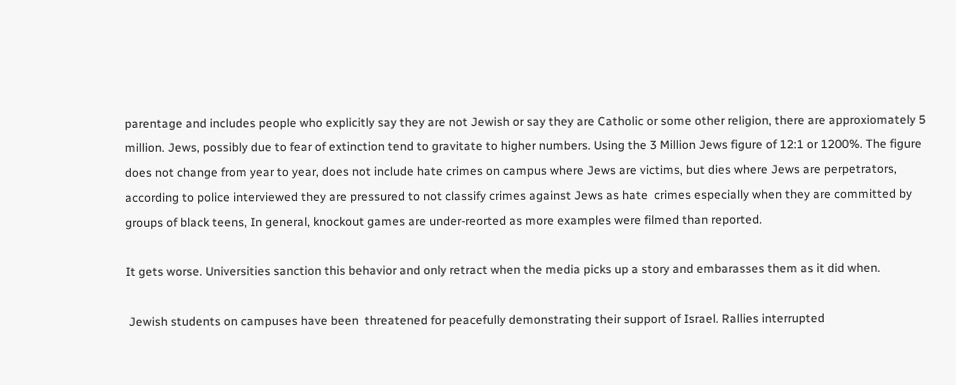parentage and includes people who explicitly say they are not Jewish or say they are Catholic or some other religion, there are approxiomately 5 million. Jews, possibly due to fear of extinction tend to gravitate to higher numbers. Using the 3 Million Jews figure of 12:1 or 1200%. The figure does not change from year to year, does not include hate crimes on campus where Jews are victims, but dies where Jews are perpetrators, according to police interviewed they are pressured to not classify crimes against Jews as hate  crimes especially when they are committed by groups of black teens, In general, knockout games are under-reorted as more examples were filmed than reported.

It gets worse. Universities sanction this behavior and only retract when the media picks up a story and embarasses them as it did when.

 Jewish students on campuses have been  threatened for peacefully demonstrating their support of Israel. Rallies interrupted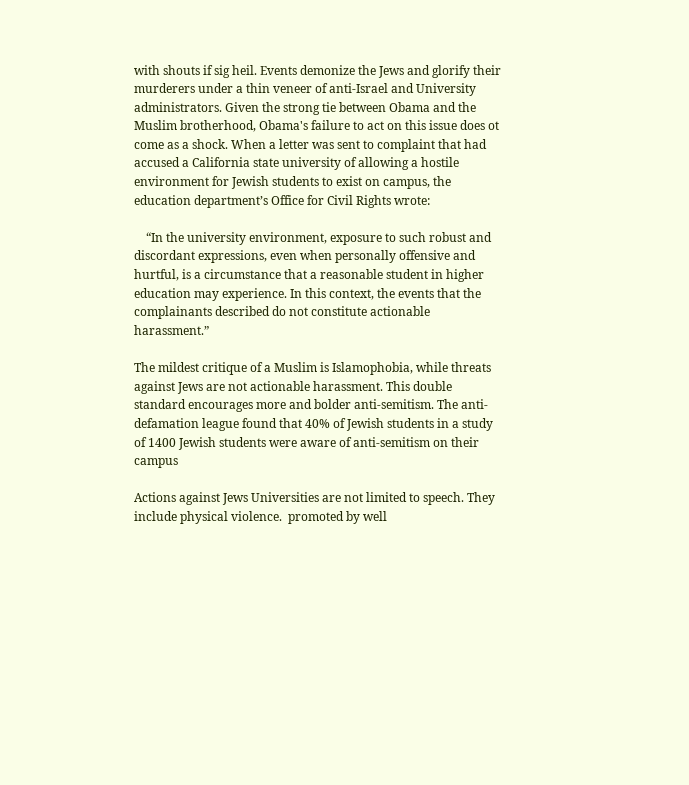with shouts if sig heil. Events demonize the Jews and glorify their murderers under a thin veneer of anti-Israel and University administrators. Given the strong tie between Obama and the Muslim brotherhood, Obama's failure to act on this issue does ot come as a shock. When a letter was sent to complaint that had accused a California state university of allowing a hostile environment for Jewish students to exist on campus, the education department’s Office for Civil Rights wrote:

    “In the university environment, exposure to such robust and discordant expressions, even when personally offensive and hurtful, is a circumstance that a reasonable student in higher education may experience. In this context, the events that the complainants described do not constitute actionable harassment.”

The mildest critique of a Muslim is Islamophobia, while threats against Jews are not actionable harassment. This double standard encourages more and bolder anti-semitism. The anti-defamation league found that 40% of Jewish students in a study of 1400 Jewish students were aware of anti-semitism on their campus

Actions against Jews Universities are not limited to speech. They include physical violence.  promoted by well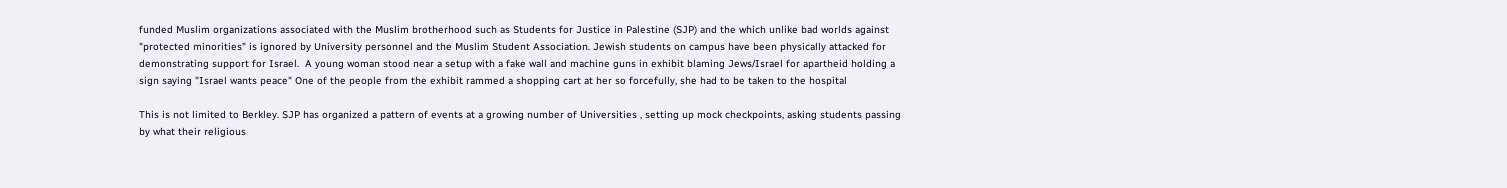funded Muslim organizations associated with the Muslim brotherhood such as Students for Justice in Palestine (SJP) and the which unlike bad worlds against "protected minorities" is ignored by University personnel and the Muslim Student Association. Jewish students on campus have been physically attacked for demonstrating support for Israel.  A young woman stood near a setup with a fake wall and machine guns in exhibit blaming Jews/Israel for apartheid holding a sign saying "Israel wants peace" One of the people from the exhibit rammed a shopping cart at her so forcefully, she had to be taken to the hospital

This is not limited to Berkley. SJP has organized a pattern of events at a growing number of Universities , setting up mock checkpoints, asking students passing by what their religious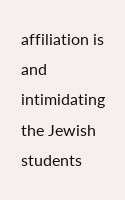affiliation is and intimidating the Jewish students